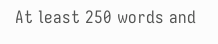At least 250 words and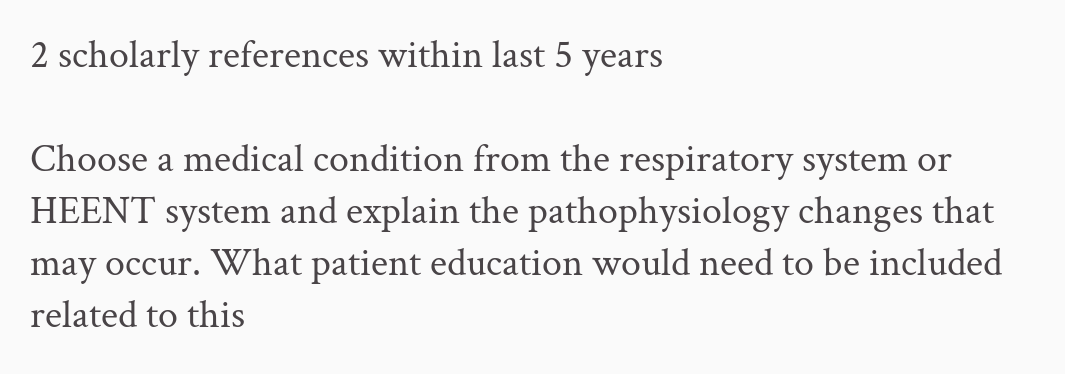2 scholarly references within last 5 years

Choose a medical condition from the respiratory system or HEENT system and explain the pathophysiology changes that may occur. What patient education would need to be included related to this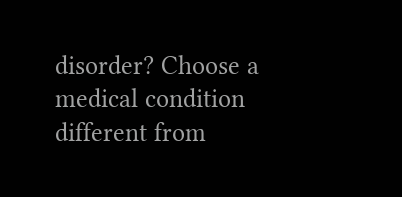disorder? Choose a medical condition different from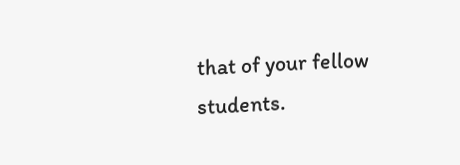that of your fellow students.